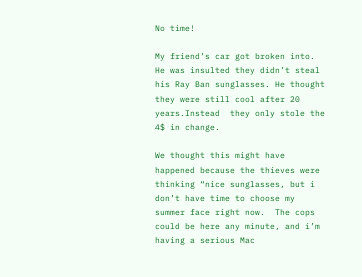No time!

My friend’s car got broken into. He was insulted they didn’t steal his Ray Ban sunglasses. He thought they were still cool after 20 years.Instead  they only stole the 4$ in change.

We thought this might have happened because the thieves were thinking “nice sunglasses, but i don’t have time to choose my summer face right now.  The cops could be here any minute, and i’m having a serious Mac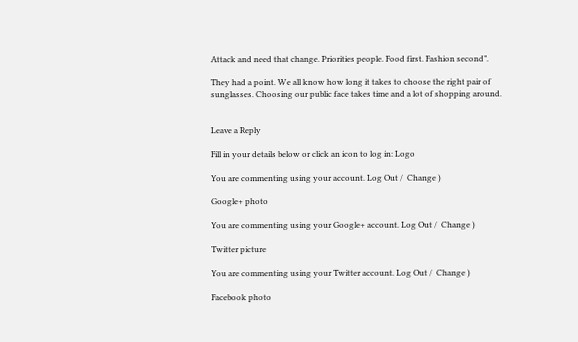Attack and need that change. Priorities people. Food first. Fashion second”.

They had a point. We all know how long it takes to choose the right pair of sunglasses. Choosing our public face takes time and a lot of shopping around.


Leave a Reply

Fill in your details below or click an icon to log in: Logo

You are commenting using your account. Log Out /  Change )

Google+ photo

You are commenting using your Google+ account. Log Out /  Change )

Twitter picture

You are commenting using your Twitter account. Log Out /  Change )

Facebook photo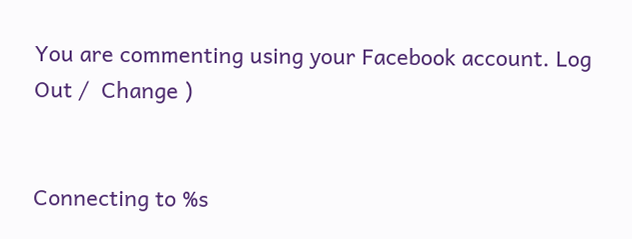You are commenting using your Facebook account. Log Out /  Change )


Connecting to %s